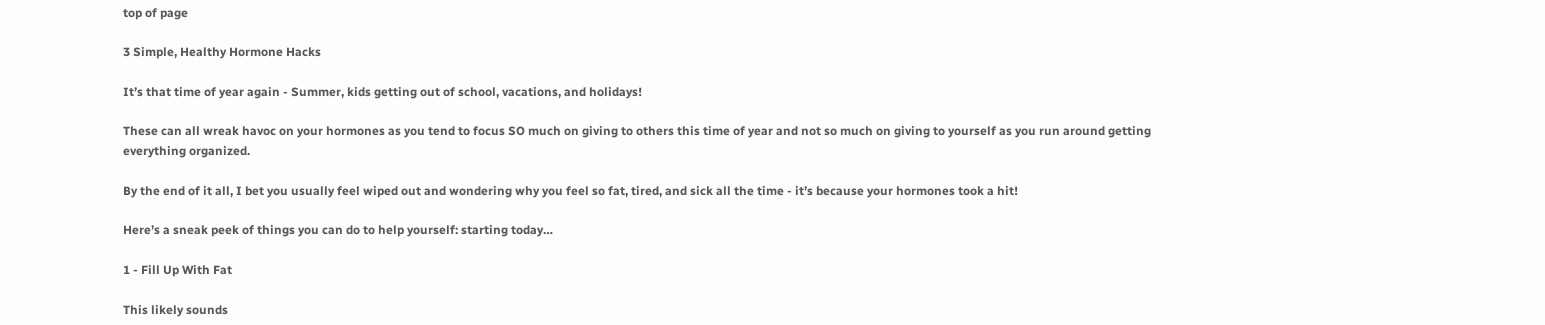top of page

3 Simple, Healthy Hormone Hacks

It’s that time of year again - Summer, kids getting out of school, vacations, and holidays!

These can all wreak havoc on your hormones as you tend to focus SO much on giving to others this time of year and not so much on giving to yourself as you run around getting everything organized.

By the end of it all, I bet you usually feel wiped out and wondering why you feel so fat, tired, and sick all the time - it’s because your hormones took a hit!

Here’s a sneak peek of things you can do to help yourself: starting today…

1 - Fill Up With Fat

This likely sounds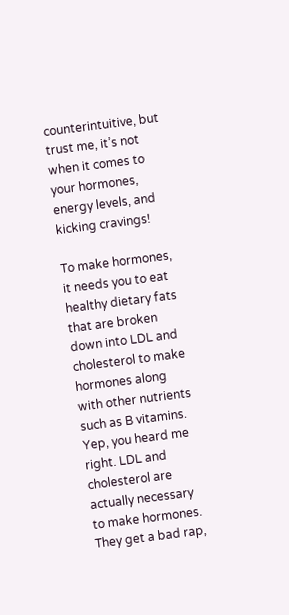counterintuitive, but trust me, it’s not when it comes to your hormones, energy levels, and kicking cravings!

To make hormones, it needs you to eat healthy dietary fats that are broken down into LDL and cholesterol to make hormones along with other nutrients such as B vitamins. Yep, you heard me right. LDL and cholesterol are actually necessary to make hormones. They get a bad rap,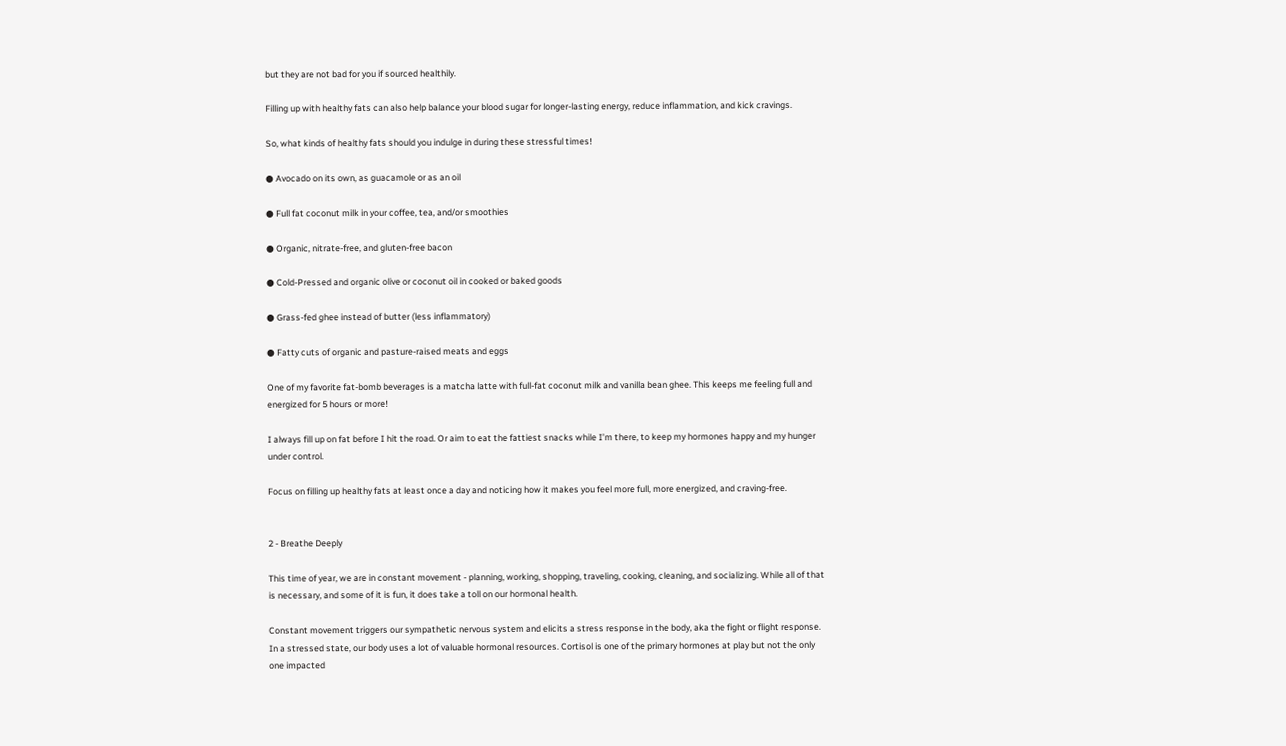but they are not bad for you if sourced healthily.

Filling up with healthy fats can also help balance your blood sugar for longer-lasting energy, reduce inflammation, and kick cravings.

So, what kinds of healthy fats should you indulge in during these stressful times!

● Avocado on its own, as guacamole or as an oil

● Full fat coconut milk in your coffee, tea, and/or smoothies

● Organic, nitrate-free, and gluten-free bacon

● Cold-Pressed and organic olive or coconut oil in cooked or baked goods

● Grass-fed ghee instead of butter (less inflammatory)

● Fatty cuts of organic and pasture-raised meats and eggs

One of my favorite fat-bomb beverages is a matcha latte with full-fat coconut milk and vanilla bean ghee. This keeps me feeling full and energized for 5 hours or more!

I always fill up on fat before I hit the road. Or aim to eat the fattiest snacks while I’m there, to keep my hormones happy and my hunger under control.

Focus on filling up healthy fats at least once a day and noticing how it makes you feel more full, more energized, and craving-free.


2 - Breathe Deeply

This time of year, we are in constant movement - planning, working, shopping, traveling, cooking, cleaning, and socializing. While all of that is necessary, and some of it is fun, it does take a toll on our hormonal health.

Constant movement triggers our sympathetic nervous system and elicits a stress response in the body, aka the fight or flight response. In a stressed state, our body uses a lot of valuable hormonal resources. Cortisol is one of the primary hormones at play but not the only one impacted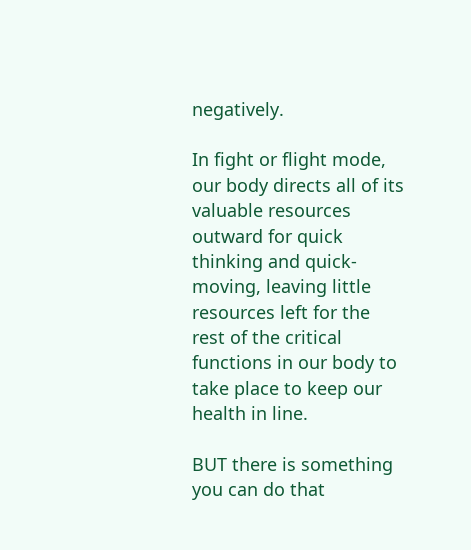negatively.

In fight or flight mode, our body directs all of its valuable resources outward for quick thinking and quick-moving, leaving little resources left for the rest of the critical functions in our body to take place to keep our health in line.

BUT there is something you can do that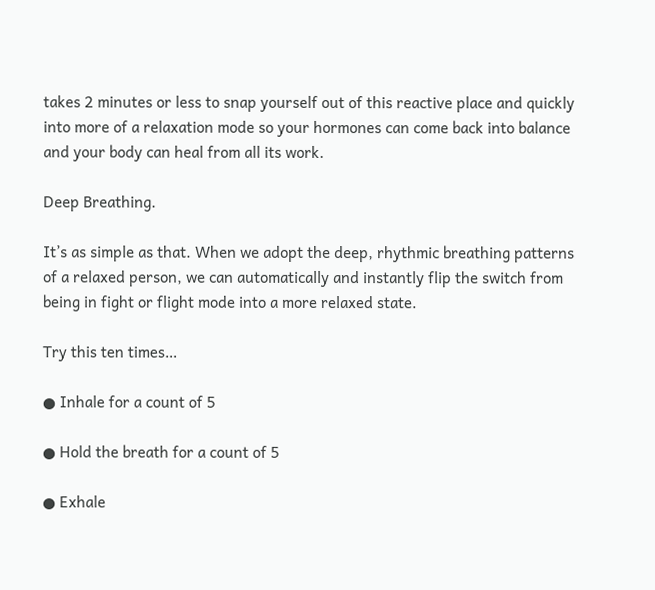takes 2 minutes or less to snap yourself out of this reactive place and quickly into more of a relaxation mode so your hormones can come back into balance and your body can heal from all its work.

Deep Breathing.

It’s as simple as that. When we adopt the deep, rhythmic breathing patterns of a relaxed person, we can automatically and instantly flip the switch from being in fight or flight mode into a more relaxed state.

Try this ten times…

● Inhale for a count of 5

● Hold the breath for a count of 5

● Exhale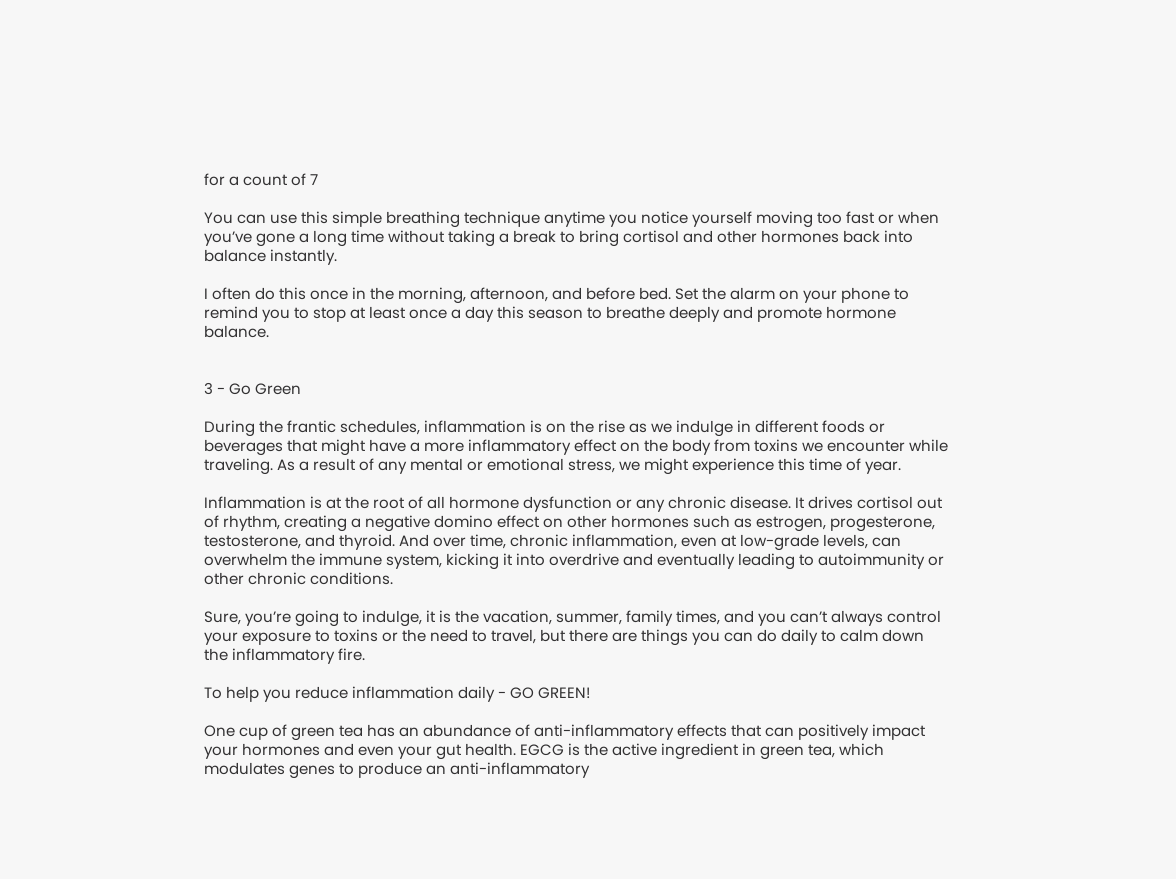for a count of 7

You can use this simple breathing technique anytime you notice yourself moving too fast or when you’ve gone a long time without taking a break to bring cortisol and other hormones back into balance instantly.

I often do this once in the morning, afternoon, and before bed. Set the alarm on your phone to remind you to stop at least once a day this season to breathe deeply and promote hormone balance.


3 - Go Green

During the frantic schedules, inflammation is on the rise as we indulge in different foods or beverages that might have a more inflammatory effect on the body from toxins we encounter while traveling. As a result of any mental or emotional stress, we might experience this time of year.

Inflammation is at the root of all hormone dysfunction or any chronic disease. It drives cortisol out of rhythm, creating a negative domino effect on other hormones such as estrogen, progesterone, testosterone, and thyroid. And over time, chronic inflammation, even at low-grade levels, can overwhelm the immune system, kicking it into overdrive and eventually leading to autoimmunity or other chronic conditions.

Sure, you’re going to indulge, it is the vacation, summer, family times, and you can’t always control your exposure to toxins or the need to travel, but there are things you can do daily to calm down the inflammatory fire.

To help you reduce inflammation daily - GO GREEN!

One cup of green tea has an abundance of anti-inflammatory effects that can positively impact your hormones and even your gut health. EGCG is the active ingredient in green tea, which modulates genes to produce an anti-inflammatory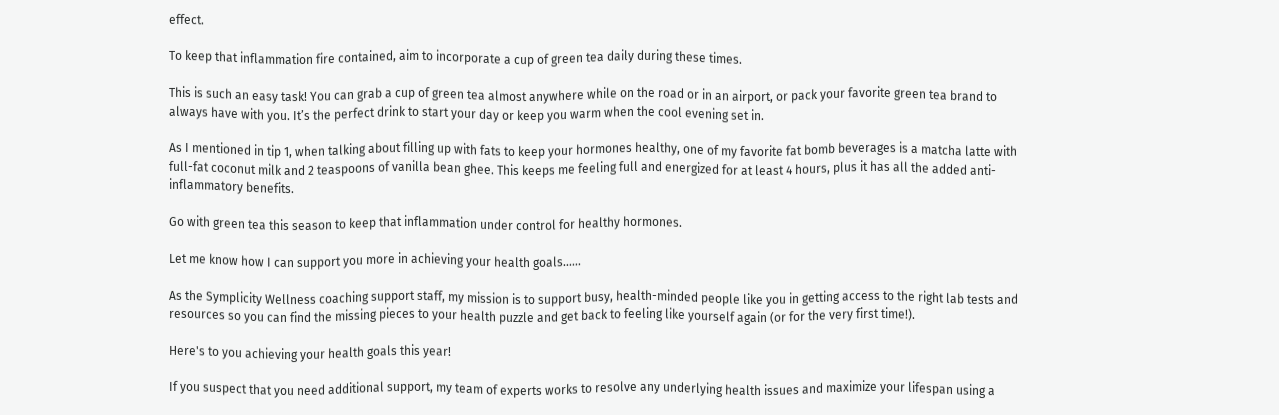effect.

To keep that inflammation fire contained, aim to incorporate a cup of green tea daily during these times.

This is such an easy task! You can grab a cup of green tea almost anywhere while on the road or in an airport, or pack your favorite green tea brand to always have with you. It’s the perfect drink to start your day or keep you warm when the cool evening set in.

As I mentioned in tip 1, when talking about filling up with fats to keep your hormones healthy, one of my favorite fat bomb beverages is a matcha latte with full-fat coconut milk and 2 teaspoons of vanilla bean ghee. This keeps me feeling full and energized for at least 4 hours, plus it has all the added anti-inflammatory benefits.

Go with green tea this season to keep that inflammation under control for healthy hormones.

Let me know how I can support you more in achieving your health goals......

As the Symplicity Wellness coaching support staff, my mission is to support busy, health-minded people like you in getting access to the right lab tests and resources so you can find the missing pieces to your health puzzle and get back to feeling like yourself again (or for the very first time!).

Here's to you achieving your health goals this year!

If you suspect that you need additional support, my team of experts works to resolve any underlying health issues and maximize your lifespan using a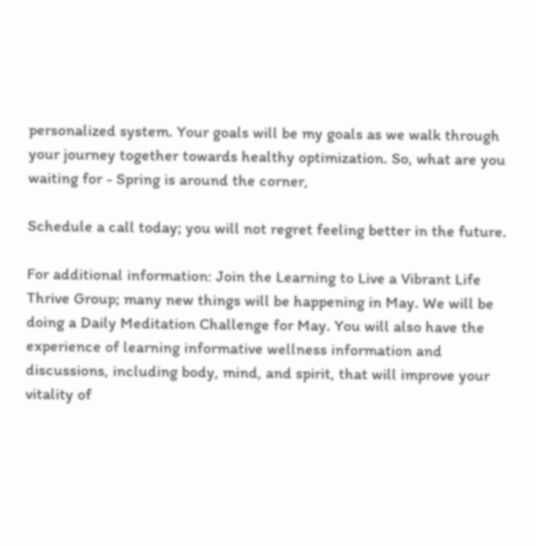personalized system. Your goals will be my goals as we walk through your journey together towards healthy optimization. So, what are you waiting for - Spring is around the corner,

Schedule a call today; you will not regret feeling better in the future.

For additional information: Join the Learning to Live a Vibrant Life Thrive Group; many new things will be happening in May. We will be doing a Daily Meditation Challenge for May. You will also have the experience of learning informative wellness information and discussions, including body, mind, and spirit, that will improve your vitality of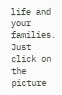life and your families. Just click on the picture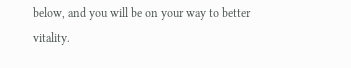below, and you will be on your way to better vitality.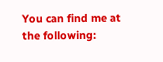You can find me at the following: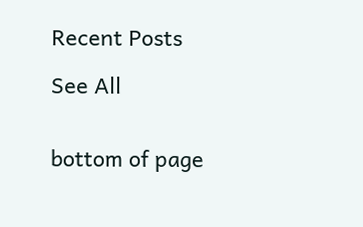Recent Posts

See All


bottom of page